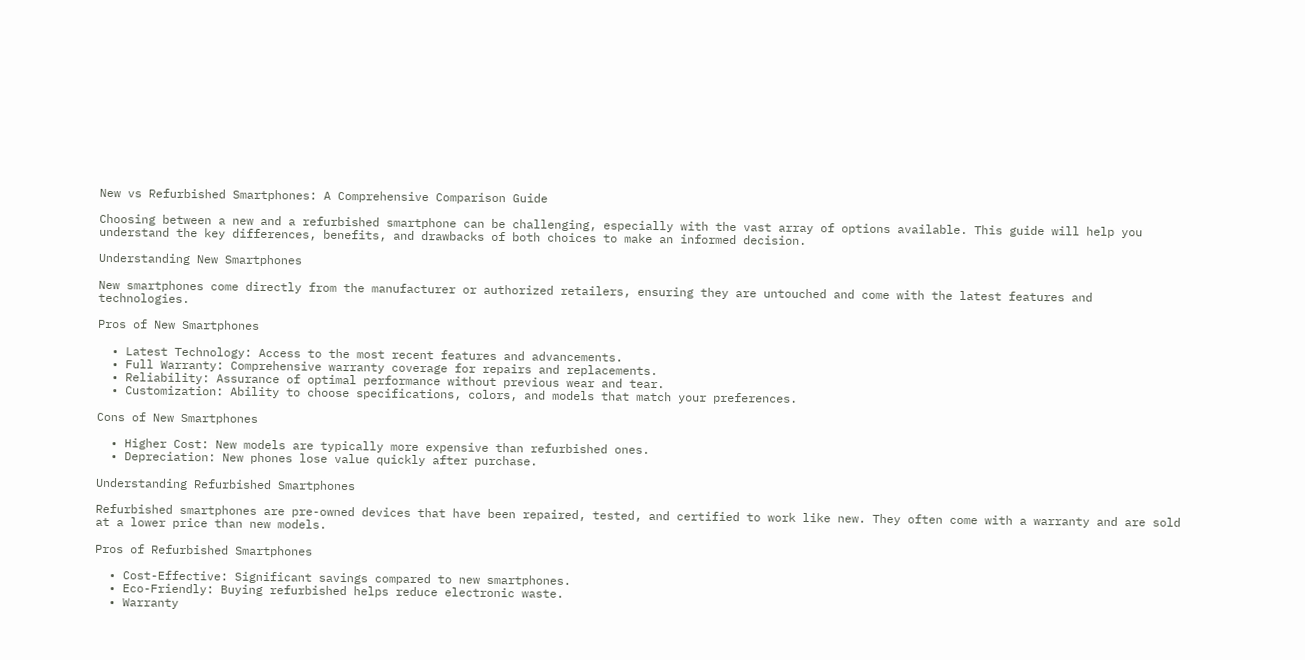New vs Refurbished Smartphones: A Comprehensive Comparison Guide

Choosing between a new and a refurbished smartphone can be challenging, especially with the vast array of options available. This guide will help you understand the key differences, benefits, and drawbacks of both choices to make an informed decision.

Understanding New Smartphones

New smartphones come directly from the manufacturer or authorized retailers, ensuring they are untouched and come with the latest features and technologies.

Pros of New Smartphones

  • Latest Technology: Access to the most recent features and advancements.
  • Full Warranty: Comprehensive warranty coverage for repairs and replacements.
  • Reliability: Assurance of optimal performance without previous wear and tear.
  • Customization: Ability to choose specifications, colors, and models that match your preferences.

Cons of New Smartphones

  • Higher Cost: New models are typically more expensive than refurbished ones.
  • Depreciation: New phones lose value quickly after purchase.

Understanding Refurbished Smartphones

Refurbished smartphones are pre-owned devices that have been repaired, tested, and certified to work like new. They often come with a warranty and are sold at a lower price than new models.

Pros of Refurbished Smartphones

  • Cost-Effective: Significant savings compared to new smartphones.
  • Eco-Friendly: Buying refurbished helps reduce electronic waste.
  • Warranty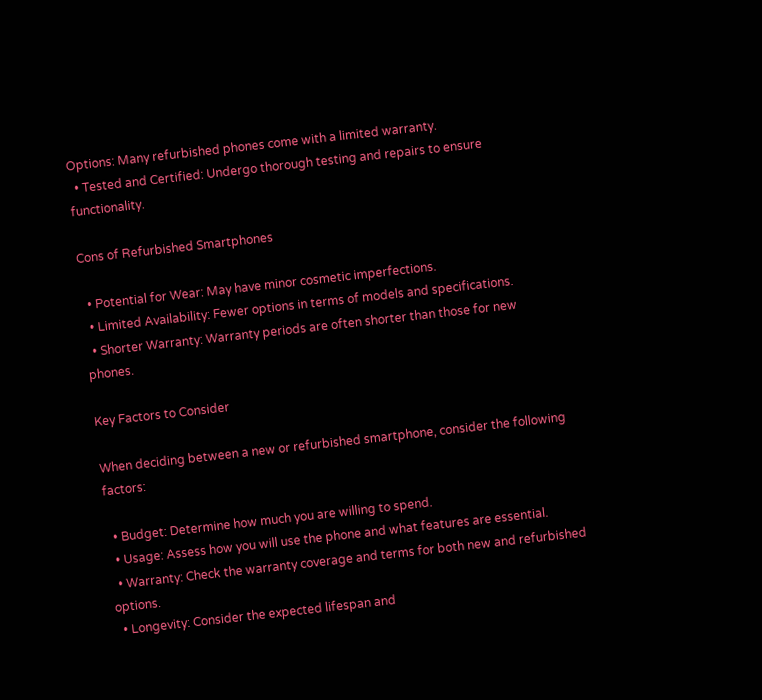Options: Many refurbished phones come with a limited warranty.
  • Tested and Certified: Undergo thorough testing and repairs to ensure functionality.

Cons of Refurbished Smartphones

  • Potential for Wear: May have minor cosmetic imperfections.
  • Limited Availability: Fewer options in terms of models and specifications.
  • Shorter Warranty: Warranty periods are often shorter than those for new phones.

Key Factors to Consider

When deciding between a new or refurbished smartphone, consider the following factors:

  • Budget: Determine how much you are willing to spend.
  • Usage: Assess how you will use the phone and what features are essential.
  • Warranty: Check the warranty coverage and terms for both new and refurbished options.
  • Longevity: Consider the expected lifespan and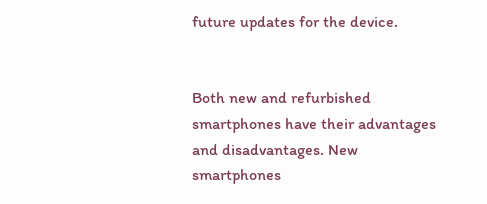future updates for the device.


Both new and refurbished smartphones have their advantages and disadvantages. New smartphones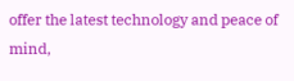offer the latest technology and peace of mind,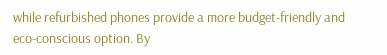while refurbished phones provide a more budget-friendly and eco-conscious option. By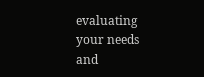evaluating your needs and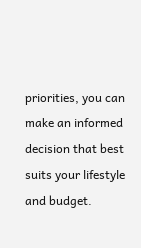priorities, you can make an informed decision that best suits your lifestyle and budget.